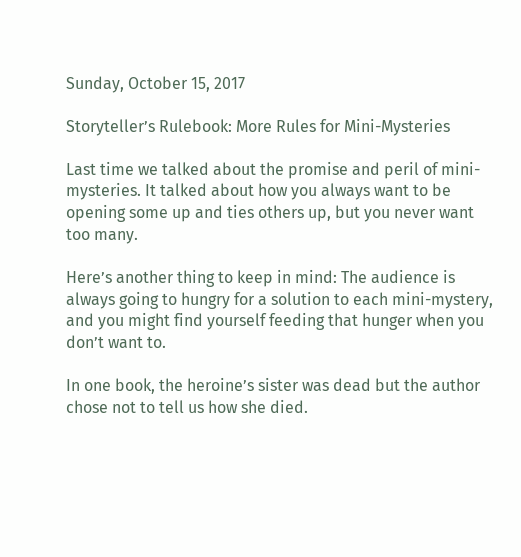Sunday, October 15, 2017

Storyteller’s Rulebook: More Rules for Mini-Mysteries

Last time we talked about the promise and peril of mini-mysteries. It talked about how you always want to be opening some up and ties others up, but you never want too many.

Here’s another thing to keep in mind: The audience is always going to hungry for a solution to each mini-mystery, and you might find yourself feeding that hunger when you don’t want to.

In one book, the heroine’s sister was dead but the author chose not to tell us how she died.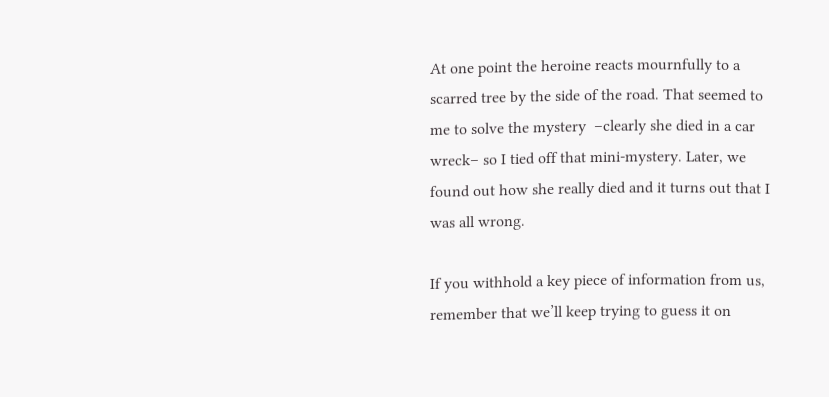At one point the heroine reacts mournfully to a scarred tree by the side of the road. That seemed to me to solve the mystery  –clearly she died in a car wreck– so I tied off that mini-mystery. Later, we found out how she really died and it turns out that I was all wrong.

If you withhold a key piece of information from us, remember that we’ll keep trying to guess it on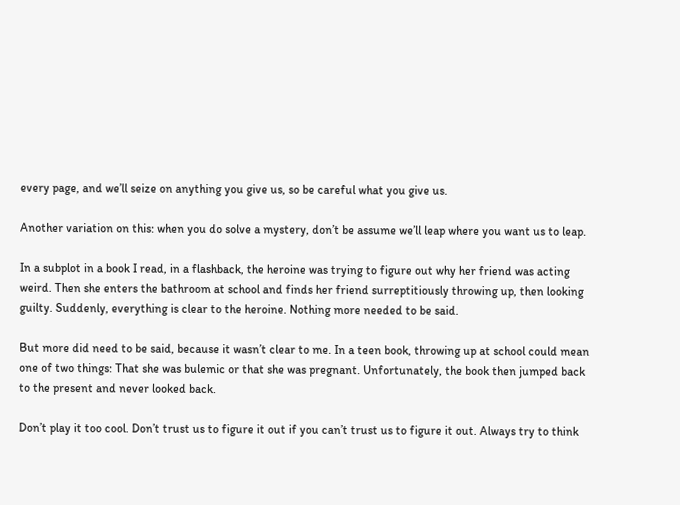every page, and we’ll seize on anything you give us, so be careful what you give us.

Another variation on this: when you do solve a mystery, don’t be assume we’ll leap where you want us to leap.

In a subplot in a book I read, in a flashback, the heroine was trying to figure out why her friend was acting weird. Then she enters the bathroom at school and finds her friend surreptitiously throwing up, then looking guilty. Suddenly, everything is clear to the heroine. Nothing more needed to be said.

But more did need to be said, because it wasn’t clear to me. In a teen book, throwing up at school could mean one of two things: That she was bulemic or that she was pregnant. Unfortunately, the book then jumped back to the present and never looked back.

Don’t play it too cool. Don’t trust us to figure it out if you can’t trust us to figure it out. Always try to think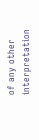of any other interpretation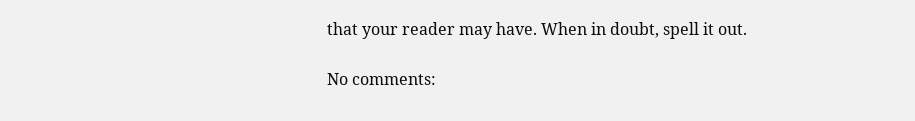that your reader may have. When in doubt, spell it out.

No comments: